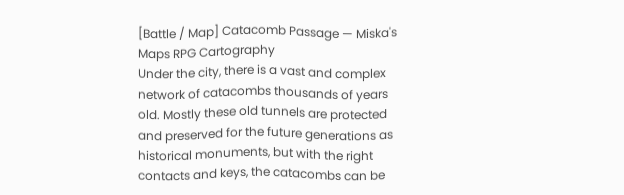[Battle / Map] Catacomb Passage — Miska's Maps RPG Cartography
Under the city, there is a vast and complex network of catacombs thousands of years old. Mostly these old tunnels are protected and preserved for the future generations as historical monuments, but with the right contacts and keys, the catacombs can be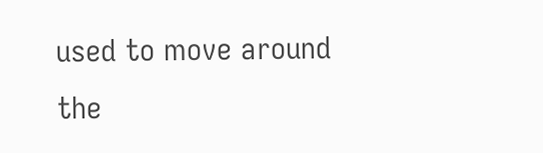used to move around the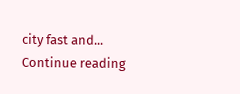city fast and... Continue reading